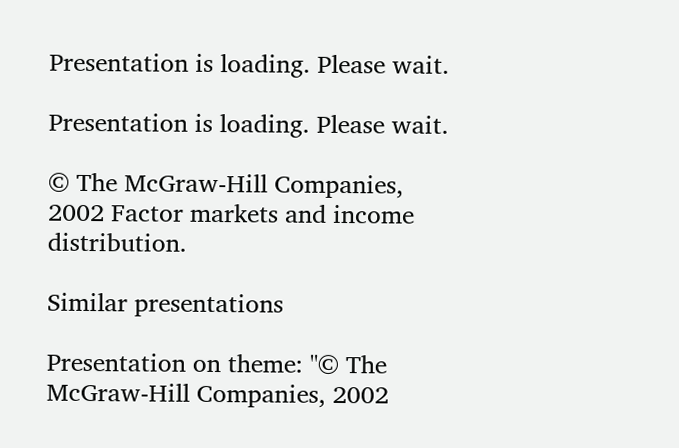Presentation is loading. Please wait.

Presentation is loading. Please wait.

© The McGraw-Hill Companies, 2002 Factor markets and income distribution.

Similar presentations

Presentation on theme: "© The McGraw-Hill Companies, 2002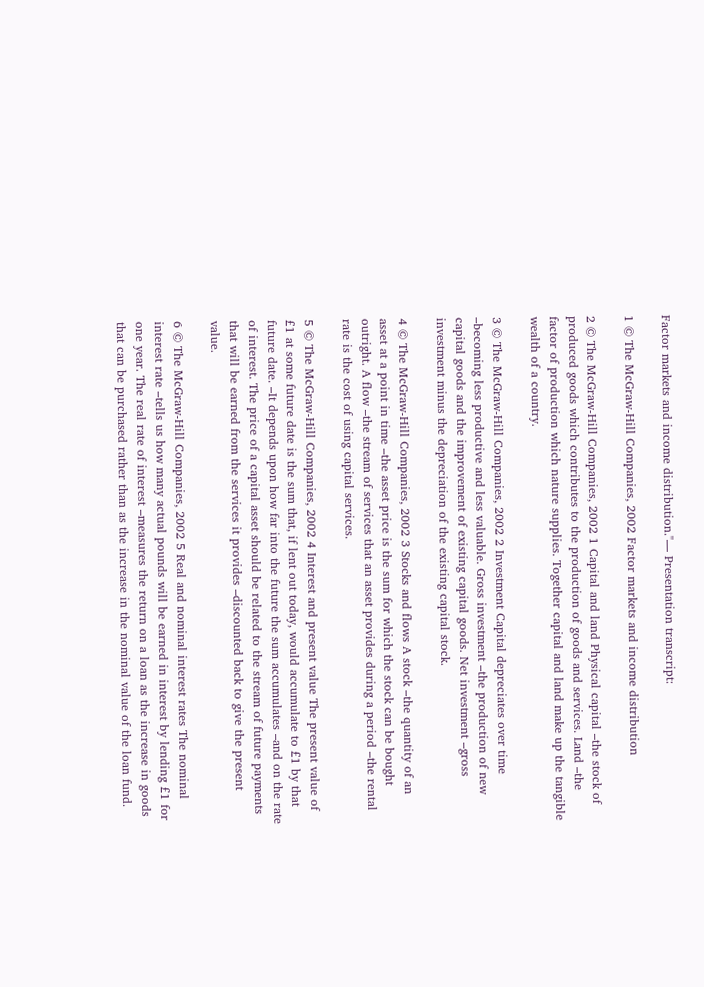Factor markets and income distribution."— Presentation transcript:

1 © The McGraw-Hill Companies, 2002 Factor markets and income distribution

2 © The McGraw-Hill Companies, 2002 1 Capital and land Physical capital –the stock of produced goods which contributes to the production of goods and services. Land –the factor of production which nature supplies. Together capital and land make up the tangible wealth of a country.

3 © The McGraw-Hill Companies, 2002 2 Investment Capital depreciates over time –becoming less productive and less valuable. Gross investment –the production of new capital goods and the improvement of existing capital goods. Net investment –gross investment minus the depreciation of the existing capital stock.

4 © The McGraw-Hill Companies, 2002 3 Stocks and flows A stock –the quantity of an asset at a point in time –the asset price is the sum for which the stock can be bought outright. A flow –the stream of services that an asset provides during a period –the rental rate is the cost of using capital services.

5 © The McGraw-Hill Companies, 2002 4 Interest and present value The present value of £1 at some future date is the sum that, if lent out today, would accumulate to £1 by that future date. –It depends upon how far into the future the sum accumulates –and on the rate of interest. The price of a capital asset should be related to the stream of future payments that will be earned from the services it provides –discounted back to give the present value.

6 © The McGraw-Hill Companies, 2002 5 Real and nominal interest rates The nominal interest rate –tells us how many actual pounds will be earned in interest by lending £1 for one year. The real rate of interest –measures the return on a loan as the increase in goods that can be purchased rather than as the increase in the nominal value of the loan fund.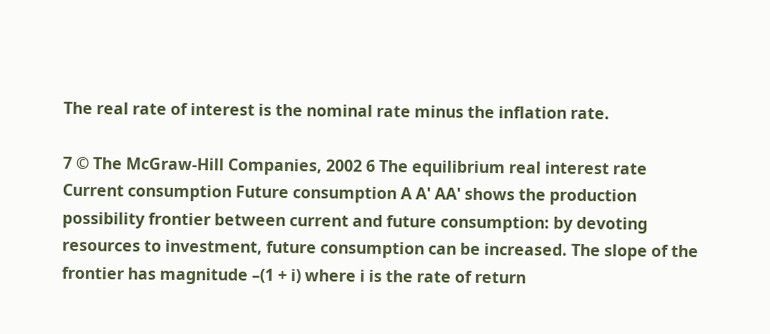The real rate of interest is the nominal rate minus the inflation rate.

7 © The McGraw-Hill Companies, 2002 6 The equilibrium real interest rate Current consumption Future consumption A A' AA' shows the production possibility frontier between current and future consumption: by devoting resources to investment, future consumption can be increased. The slope of the frontier has magnitude –(1 + i) where i is the rate of return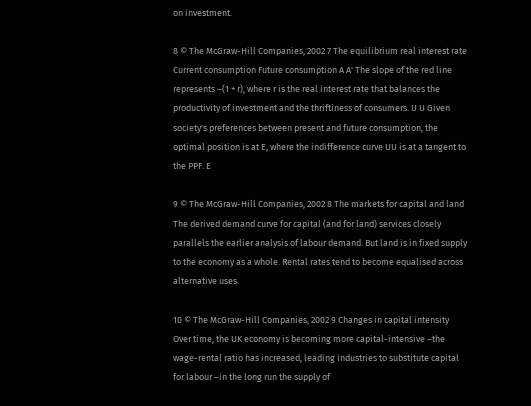on investment.

8 © The McGraw-Hill Companies, 2002 7 The equilibrium real interest rate Current consumption Future consumption A A' The slope of the red line represents –(1 + r), where r is the real interest rate that balances the productivity of investment and the thriftiness of consumers. U U Given society's preferences between present and future consumption, the optimal position is at E, where the indifference curve UU is at a tangent to the PPF. E

9 © The McGraw-Hill Companies, 2002 8 The markets for capital and land The derived demand curve for capital (and for land) services closely parallels the earlier analysis of labour demand. But land is in fixed supply to the economy as a whole. Rental rates tend to become equalised across alternative uses.

10 © The McGraw-Hill Companies, 2002 9 Changes in capital intensity Over time, the UK economy is becoming more capital-intensive –the wage-rental ratio has increased, leading industries to substitute capital for labour –in the long run the supply of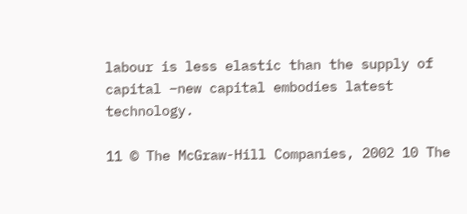labour is less elastic than the supply of capital –new capital embodies latest technology.

11 © The McGraw-Hill Companies, 2002 10 The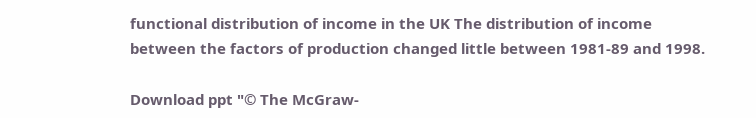functional distribution of income in the UK The distribution of income between the factors of production changed little between 1981-89 and 1998.

Download ppt "© The McGraw-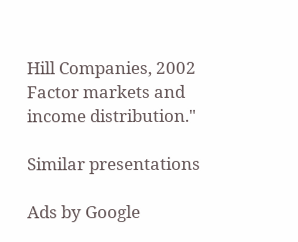Hill Companies, 2002 Factor markets and income distribution."

Similar presentations

Ads by Google